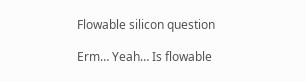Flowable silicon question

Erm… Yeah… Is flowable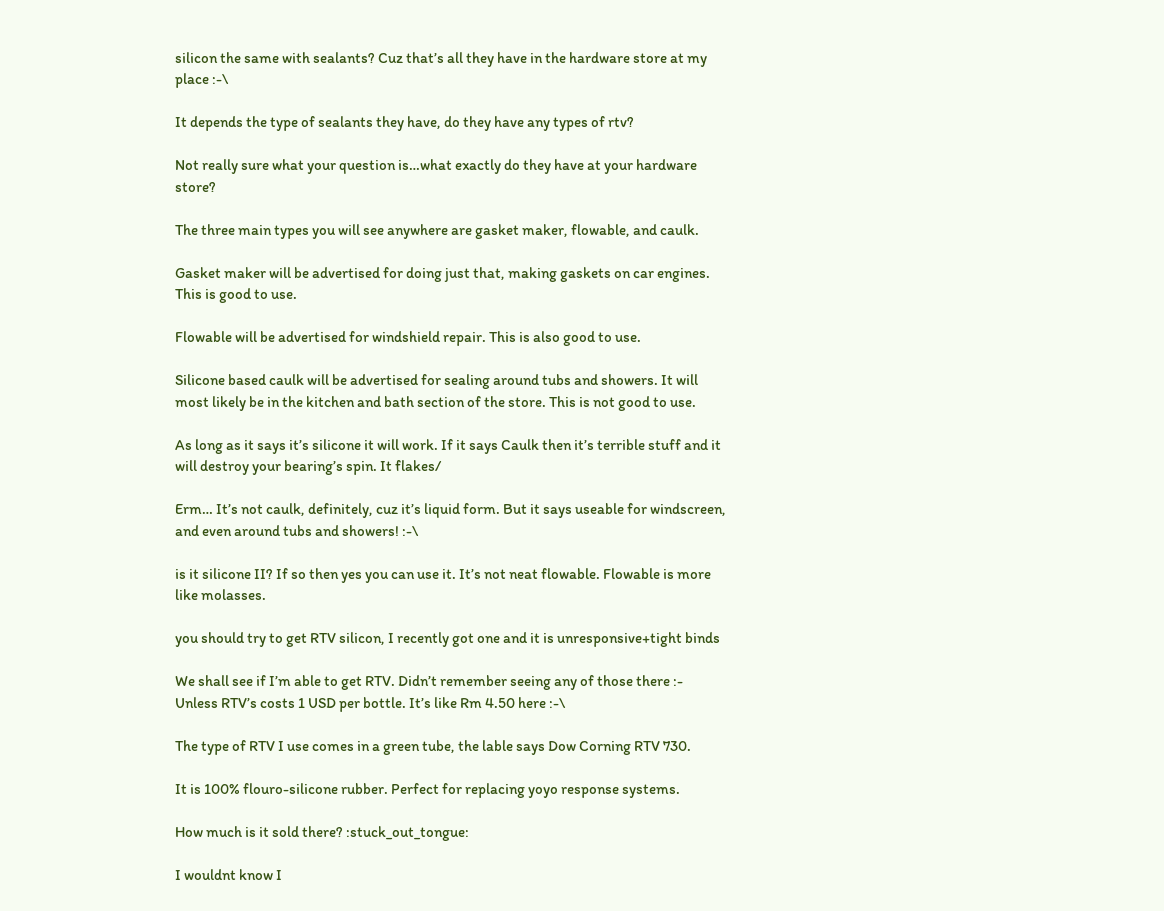silicon the same with sealants? Cuz that’s all they have in the hardware store at my place :-\

It depends the type of sealants they have, do they have any types of rtv?

Not really sure what your question is…what exactly do they have at your hardware store?

The three main types you will see anywhere are gasket maker, flowable, and caulk.

Gasket maker will be advertised for doing just that, making gaskets on car engines. This is good to use.

Flowable will be advertised for windshield repair. This is also good to use.

Silicone based caulk will be advertised for sealing around tubs and showers. It will most likely be in the kitchen and bath section of the store. This is not good to use.

As long as it says it’s silicone it will work. If it says Caulk then it’s terrible stuff and it will destroy your bearing’s spin. It flakes/

Erm… It’s not caulk, definitely, cuz it’s liquid form. But it says useable for windscreen, and even around tubs and showers! :-\

is it silicone II? If so then yes you can use it. It’s not neat flowable. Flowable is more like molasses.

you should try to get RTV silicon, I recently got one and it is unresponsive+tight binds

We shall see if I’m able to get RTV. Didn’t remember seeing any of those there :-
Unless RTV’s costs 1 USD per bottle. It’s like Rm 4.50 here :-\

The type of RTV I use comes in a green tube, the lable says Dow Corning RTV 730.

It is 100% flouro-silicone rubber. Perfect for replacing yoyo response systems.

How much is it sold there? :stuck_out_tongue:

I wouldnt know I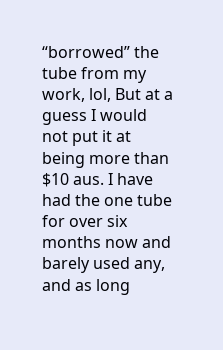“borrowed” the tube from my work, lol, But at a guess I would not put it at being more than $10 aus. I have had the one tube for over six months now and barely used any, and as long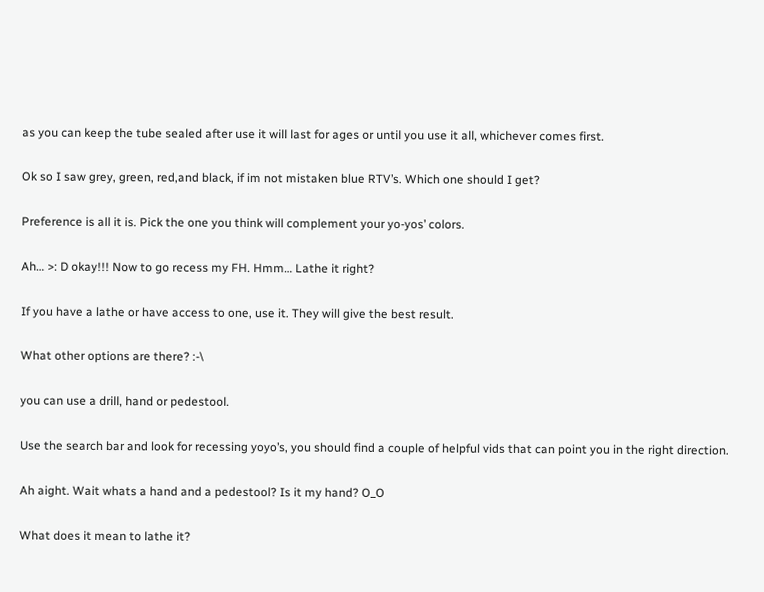as you can keep the tube sealed after use it will last for ages or until you use it all, whichever comes first.

Ok so I saw grey, green, red,and black, if im not mistaken blue RTV’s. Which one should I get?

Preference is all it is. Pick the one you think will complement your yo-yos’ colors.

Ah… >: D okay!!! Now to go recess my FH. Hmm… Lathe it right?

If you have a lathe or have access to one, use it. They will give the best result.

What other options are there? :-\

you can use a drill, hand or pedestool.

Use the search bar and look for recessing yoyo’s, you should find a couple of helpful vids that can point you in the right direction.

Ah aight. Wait whats a hand and a pedestool? Is it my hand? O_O

What does it mean to lathe it?